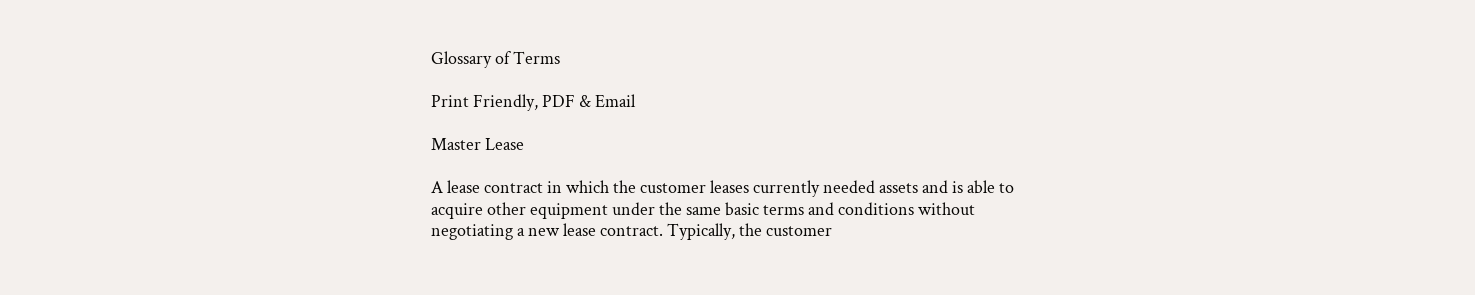Glossary of Terms

Print Friendly, PDF & Email

Master Lease

A lease contract in which the customer leases currently needed assets and is able to acquire other equipment under the same basic terms and conditions without negotiating a new lease contract. Typically, the customer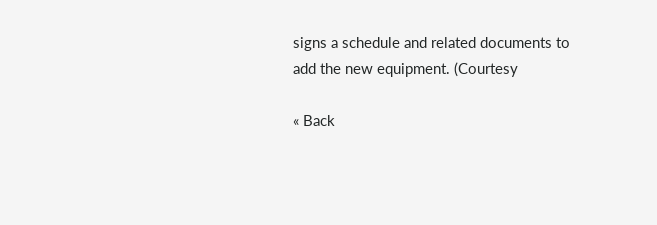signs a schedule and related documents to add the new equipment. (Courtesy

« Back